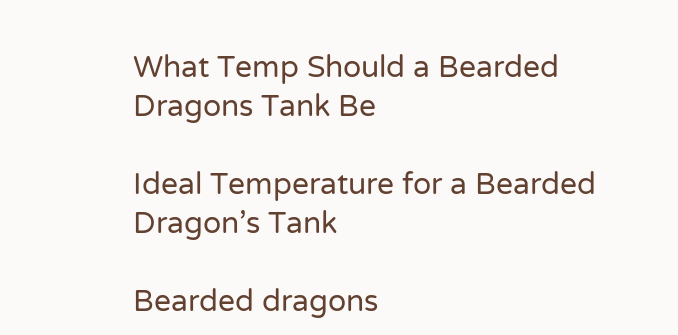What Temp Should a Bearded Dragons Tank Be

Ideal Temperature for a Bearded Dragon’s Tank

Bearded dragons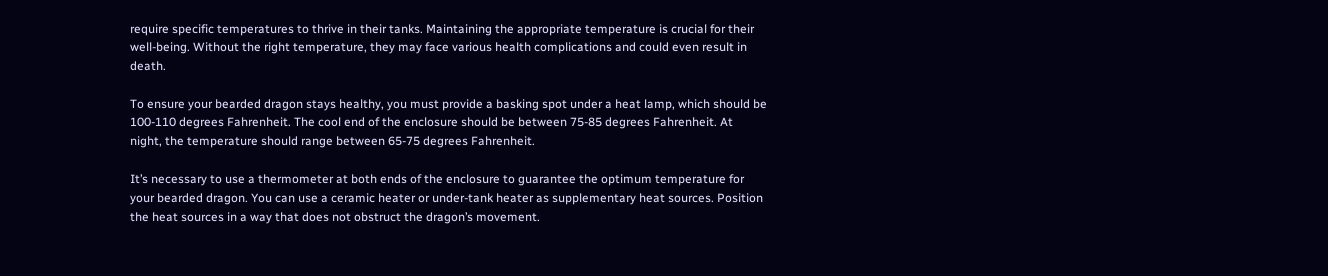require specific temperatures to thrive in their tanks. Maintaining the appropriate temperature is crucial for their well-being. Without the right temperature, they may face various health complications and could even result in death.

To ensure your bearded dragon stays healthy, you must provide a basking spot under a heat lamp, which should be 100-110 degrees Fahrenheit. The cool end of the enclosure should be between 75-85 degrees Fahrenheit. At night, the temperature should range between 65-75 degrees Fahrenheit.

It’s necessary to use a thermometer at both ends of the enclosure to guarantee the optimum temperature for your bearded dragon. You can use a ceramic heater or under-tank heater as supplementary heat sources. Position the heat sources in a way that does not obstruct the dragon’s movement.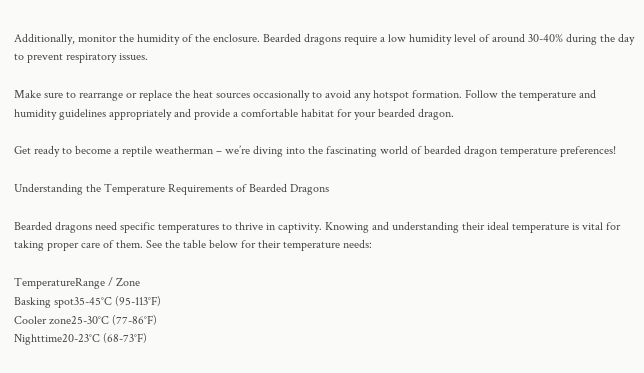Additionally, monitor the humidity of the enclosure. Bearded dragons require a low humidity level of around 30-40% during the day to prevent respiratory issues.

Make sure to rearrange or replace the heat sources occasionally to avoid any hotspot formation. Follow the temperature and humidity guidelines appropriately and provide a comfortable habitat for your bearded dragon.

Get ready to become a reptile weatherman – we’re diving into the fascinating world of bearded dragon temperature preferences!

Understanding the Temperature Requirements of Bearded Dragons

Bearded dragons need specific temperatures to thrive in captivity. Knowing and understanding their ideal temperature is vital for taking proper care of them. See the table below for their temperature needs:

TemperatureRange / Zone
Basking spot35-45°C (95-113°F)
Cooler zone25-30°C (77-86°F)
Nighttime20-23°C (68-73°F)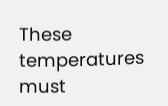These temperatures must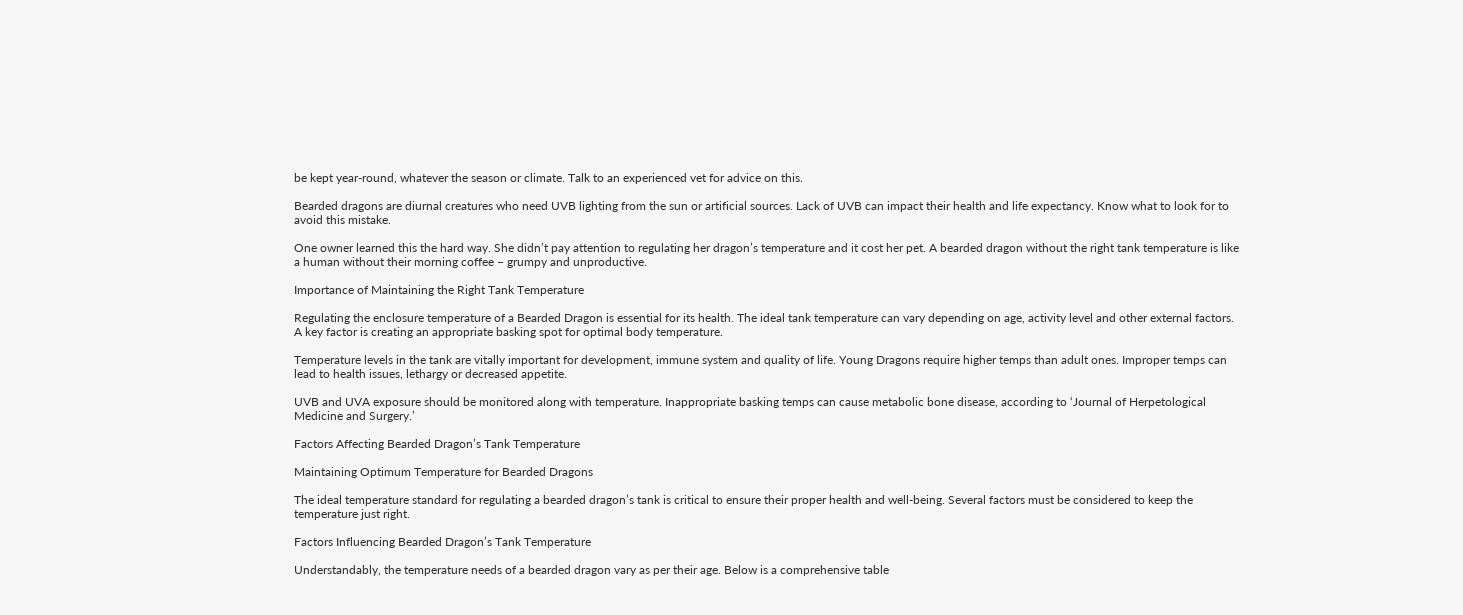be kept year-round, whatever the season or climate. Talk to an experienced vet for advice on this.

Bearded dragons are diurnal creatures who need UVB lighting from the sun or artificial sources. Lack of UVB can impact their health and life expectancy. Know what to look for to avoid this mistake.

One owner learned this the hard way. She didn’t pay attention to regulating her dragon’s temperature and it cost her pet. A bearded dragon without the right tank temperature is like a human without their morning coffee – grumpy and unproductive.

Importance of Maintaining the Right Tank Temperature

Regulating the enclosure temperature of a Bearded Dragon is essential for its health. The ideal tank temperature can vary depending on age, activity level and other external factors. A key factor is creating an appropriate basking spot for optimal body temperature.

Temperature levels in the tank are vitally important for development, immune system and quality of life. Young Dragons require higher temps than adult ones. Improper temps can lead to health issues, lethargy or decreased appetite.

UVB and UVA exposure should be monitored along with temperature. Inappropriate basking temps can cause metabolic bone disease, according to ‘Journal of Herpetological Medicine and Surgery.’

Factors Affecting Bearded Dragon’s Tank Temperature

Maintaining Optimum Temperature for Bearded Dragons

The ideal temperature standard for regulating a bearded dragon’s tank is critical to ensure their proper health and well-being. Several factors must be considered to keep the temperature just right.

Factors Influencing Bearded Dragon’s Tank Temperature

Understandably, the temperature needs of a bearded dragon vary as per their age. Below is a comprehensive table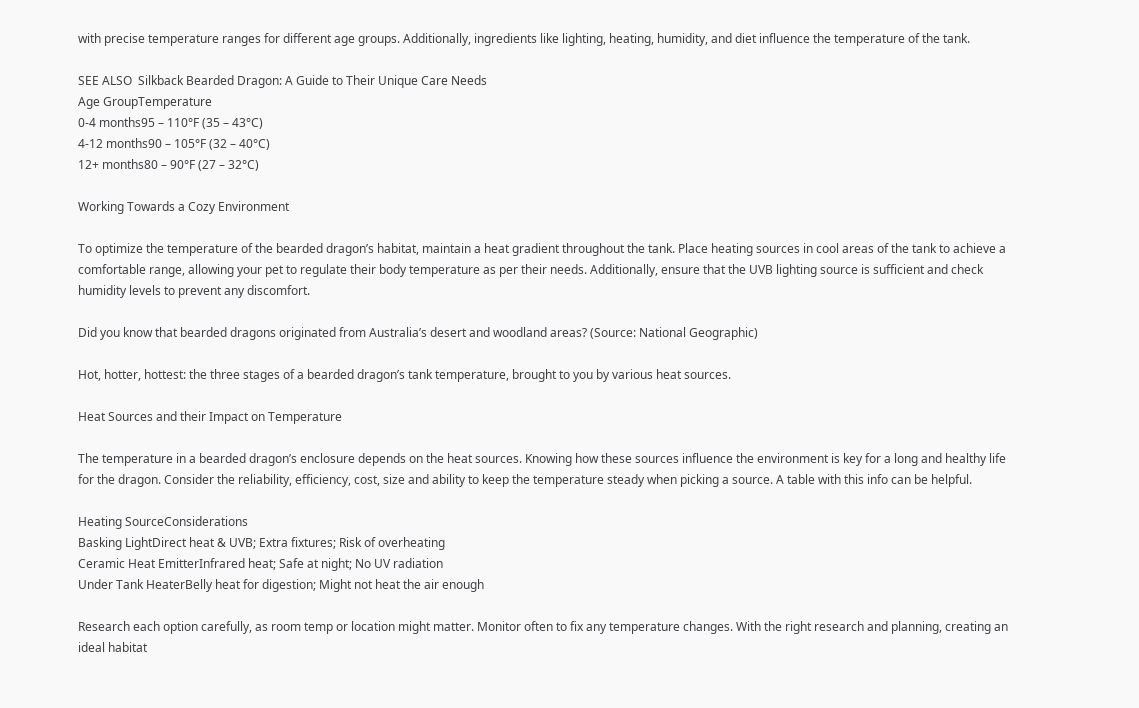with precise temperature ranges for different age groups. Additionally, ingredients like lighting, heating, humidity, and diet influence the temperature of the tank.

SEE ALSO  Silkback Bearded Dragon: A Guide to Their Unique Care Needs
Age GroupTemperature
0-4 months95 – 110°F (35 – 43°C)
4-12 months90 – 105°F (32 – 40°C)
12+ months80 – 90°F (27 – 32°C)

Working Towards a Cozy Environment

To optimize the temperature of the bearded dragon’s habitat, maintain a heat gradient throughout the tank. Place heating sources in cool areas of the tank to achieve a comfortable range, allowing your pet to regulate their body temperature as per their needs. Additionally, ensure that the UVB lighting source is sufficient and check humidity levels to prevent any discomfort.

Did you know that bearded dragons originated from Australia’s desert and woodland areas? (Source: National Geographic)

Hot, hotter, hottest: the three stages of a bearded dragon’s tank temperature, brought to you by various heat sources.

Heat Sources and their Impact on Temperature

The temperature in a bearded dragon’s enclosure depends on the heat sources. Knowing how these sources influence the environment is key for a long and healthy life for the dragon. Consider the reliability, efficiency, cost, size and ability to keep the temperature steady when picking a source. A table with this info can be helpful.

Heating SourceConsiderations
Basking LightDirect heat & UVB; Extra fixtures; Risk of overheating
Ceramic Heat EmitterInfrared heat; Safe at night; No UV radiation
Under Tank HeaterBelly heat for digestion; Might not heat the air enough

Research each option carefully, as room temp or location might matter. Monitor often to fix any temperature changes. With the right research and planning, creating an ideal habitat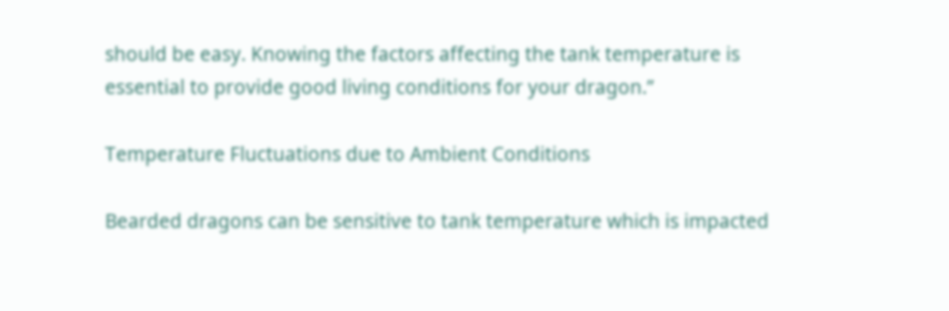should be easy. Knowing the factors affecting the tank temperature is essential to provide good living conditions for your dragon.”

Temperature Fluctuations due to Ambient Conditions

Bearded dragons can be sensitive to tank temperature which is impacted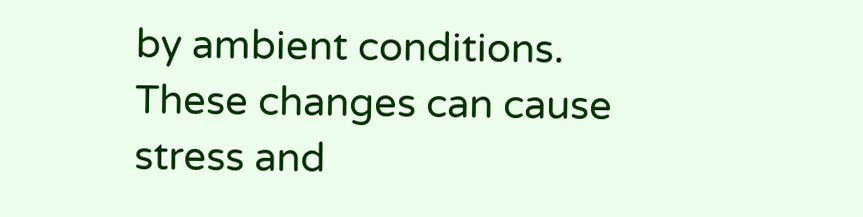by ambient conditions. These changes can cause stress and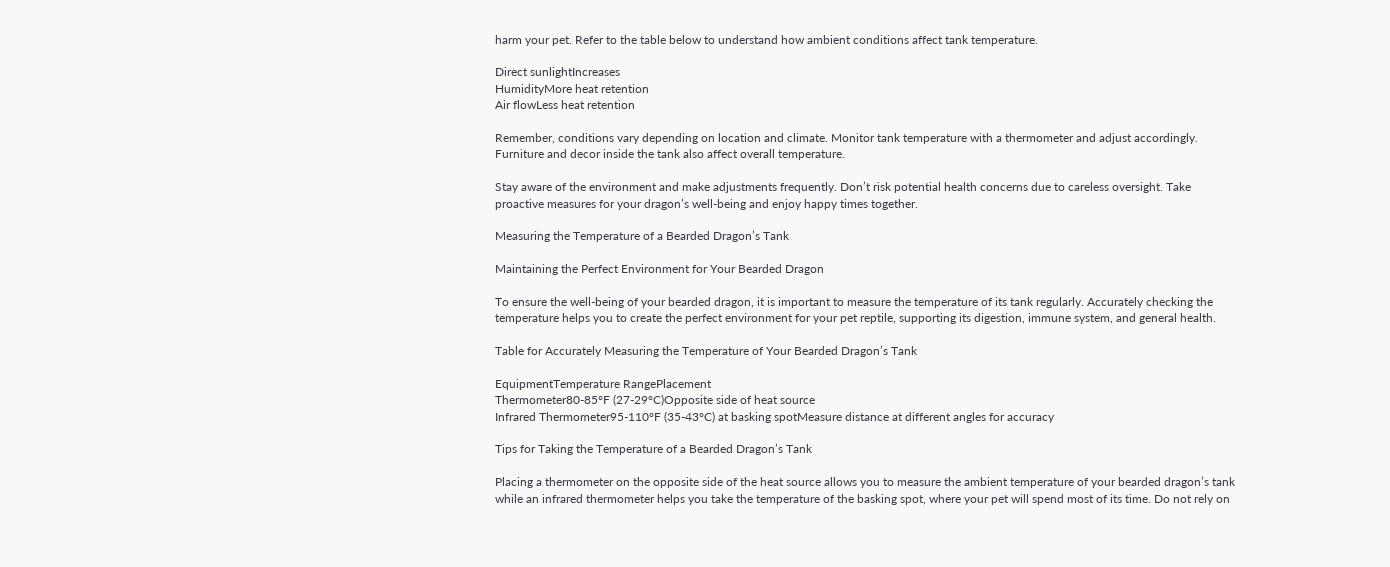harm your pet. Refer to the table below to understand how ambient conditions affect tank temperature.

Direct sunlightIncreases
HumidityMore heat retention
Air flowLess heat retention

Remember, conditions vary depending on location and climate. Monitor tank temperature with a thermometer and adjust accordingly. Furniture and decor inside the tank also affect overall temperature.

Stay aware of the environment and make adjustments frequently. Don’t risk potential health concerns due to careless oversight. Take proactive measures for your dragon’s well-being and enjoy happy times together.

Measuring the Temperature of a Bearded Dragon’s Tank

Maintaining the Perfect Environment for Your Bearded Dragon

To ensure the well-being of your bearded dragon, it is important to measure the temperature of its tank regularly. Accurately checking the temperature helps you to create the perfect environment for your pet reptile, supporting its digestion, immune system, and general health.

Table for Accurately Measuring the Temperature of Your Bearded Dragon’s Tank

EquipmentTemperature RangePlacement
Thermometer80-85°F (27-29°C)Opposite side of heat source
Infrared Thermometer95-110°F (35-43°C) at basking spotMeasure distance at different angles for accuracy

Tips for Taking the Temperature of a Bearded Dragon’s Tank

Placing a thermometer on the opposite side of the heat source allows you to measure the ambient temperature of your bearded dragon’s tank while an infrared thermometer helps you take the temperature of the basking spot, where your pet will spend most of its time. Do not rely on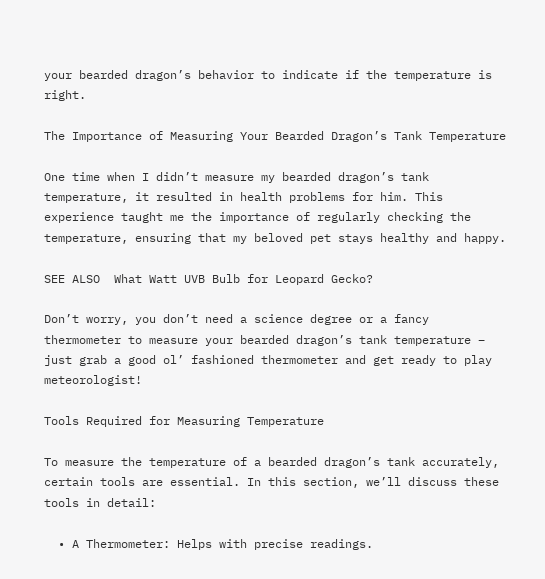your bearded dragon’s behavior to indicate if the temperature is right.

The Importance of Measuring Your Bearded Dragon’s Tank Temperature

One time when I didn’t measure my bearded dragon’s tank temperature, it resulted in health problems for him. This experience taught me the importance of regularly checking the temperature, ensuring that my beloved pet stays healthy and happy.

SEE ALSO  What Watt UVB Bulb for Leopard Gecko?

Don’t worry, you don’t need a science degree or a fancy thermometer to measure your bearded dragon’s tank temperature – just grab a good ol’ fashioned thermometer and get ready to play meteorologist!

Tools Required for Measuring Temperature

To measure the temperature of a bearded dragon’s tank accurately, certain tools are essential. In this section, we’ll discuss these tools in detail:

  • A Thermometer: Helps with precise readings.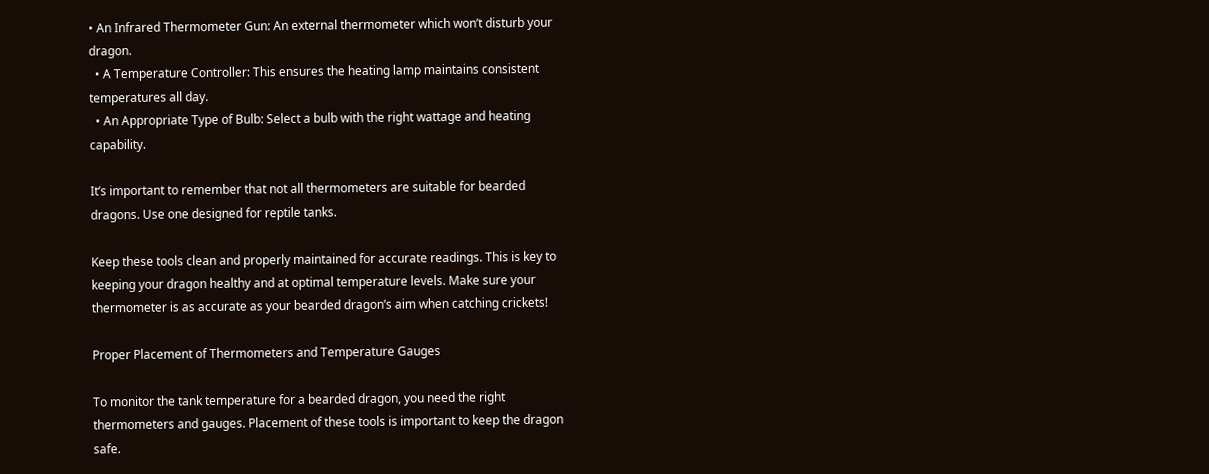• An Infrared Thermometer Gun: An external thermometer which won’t disturb your dragon.
  • A Temperature Controller: This ensures the heating lamp maintains consistent temperatures all day.
  • An Appropriate Type of Bulb: Select a bulb with the right wattage and heating capability.

It’s important to remember that not all thermometers are suitable for bearded dragons. Use one designed for reptile tanks.

Keep these tools clean and properly maintained for accurate readings. This is key to keeping your dragon healthy and at optimal temperature levels. Make sure your thermometer is as accurate as your bearded dragon’s aim when catching crickets!

Proper Placement of Thermometers and Temperature Gauges

To monitor the tank temperature for a bearded dragon, you need the right thermometers and gauges. Placement of these tools is important to keep the dragon safe.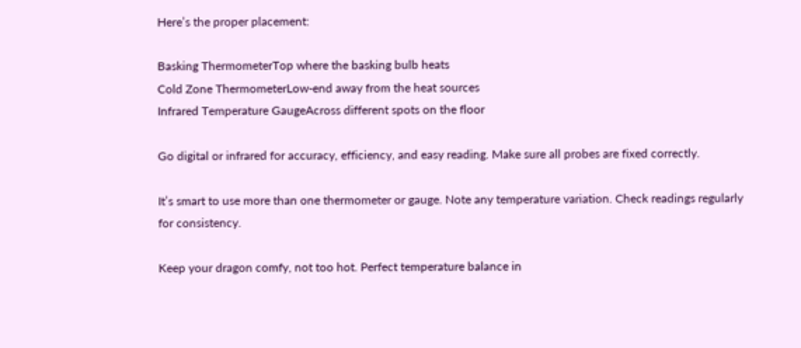Here’s the proper placement:

Basking ThermometerTop where the basking bulb heats
Cold Zone ThermometerLow-end away from the heat sources
Infrared Temperature GaugeAcross different spots on the floor

Go digital or infrared for accuracy, efficiency, and easy reading. Make sure all probes are fixed correctly.

It’s smart to use more than one thermometer or gauge. Note any temperature variation. Check readings regularly for consistency.

Keep your dragon comfy, not too hot. Perfect temperature balance in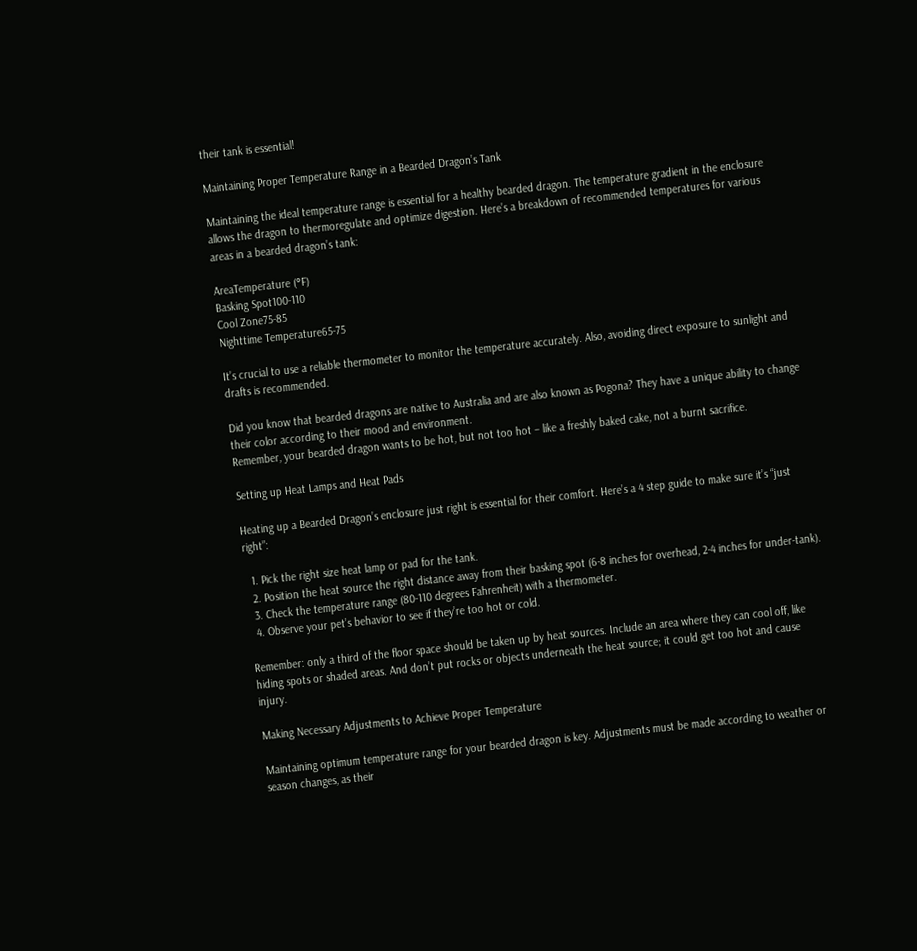their tank is essential!

Maintaining Proper Temperature Range in a Bearded Dragon’s Tank

Maintaining the ideal temperature range is essential for a healthy bearded dragon. The temperature gradient in the enclosure allows the dragon to thermoregulate and optimize digestion. Here’s a breakdown of recommended temperatures for various areas in a bearded dragon’s tank:

AreaTemperature (°F)
Basking Spot100-110
Cool Zone75-85
Nighttime Temperature65-75

It’s crucial to use a reliable thermometer to monitor the temperature accurately. Also, avoiding direct exposure to sunlight and drafts is recommended.

Did you know that bearded dragons are native to Australia and are also known as Pogona? They have a unique ability to change their color according to their mood and environment.
Remember, your bearded dragon wants to be hot, but not too hot – like a freshly baked cake, not a burnt sacrifice.

Setting up Heat Lamps and Heat Pads

Heating up a Bearded Dragon’s enclosure just right is essential for their comfort. Here’s a 4 step guide to make sure it’s “just right”:

  1. Pick the right size heat lamp or pad for the tank.
  2. Position the heat source the right distance away from their basking spot (6-8 inches for overhead, 2-4 inches for under-tank).
  3. Check the temperature range (80-110 degrees Fahrenheit) with a thermometer.
  4. Observe your pet’s behavior to see if they’re too hot or cold.

Remember: only a third of the floor space should be taken up by heat sources. Include an area where they can cool off, like hiding spots or shaded areas. And don’t put rocks or objects underneath the heat source; it could get too hot and cause injury.

Making Necessary Adjustments to Achieve Proper Temperature

Maintaining optimum temperature range for your bearded dragon is key. Adjustments must be made according to weather or season changes, as their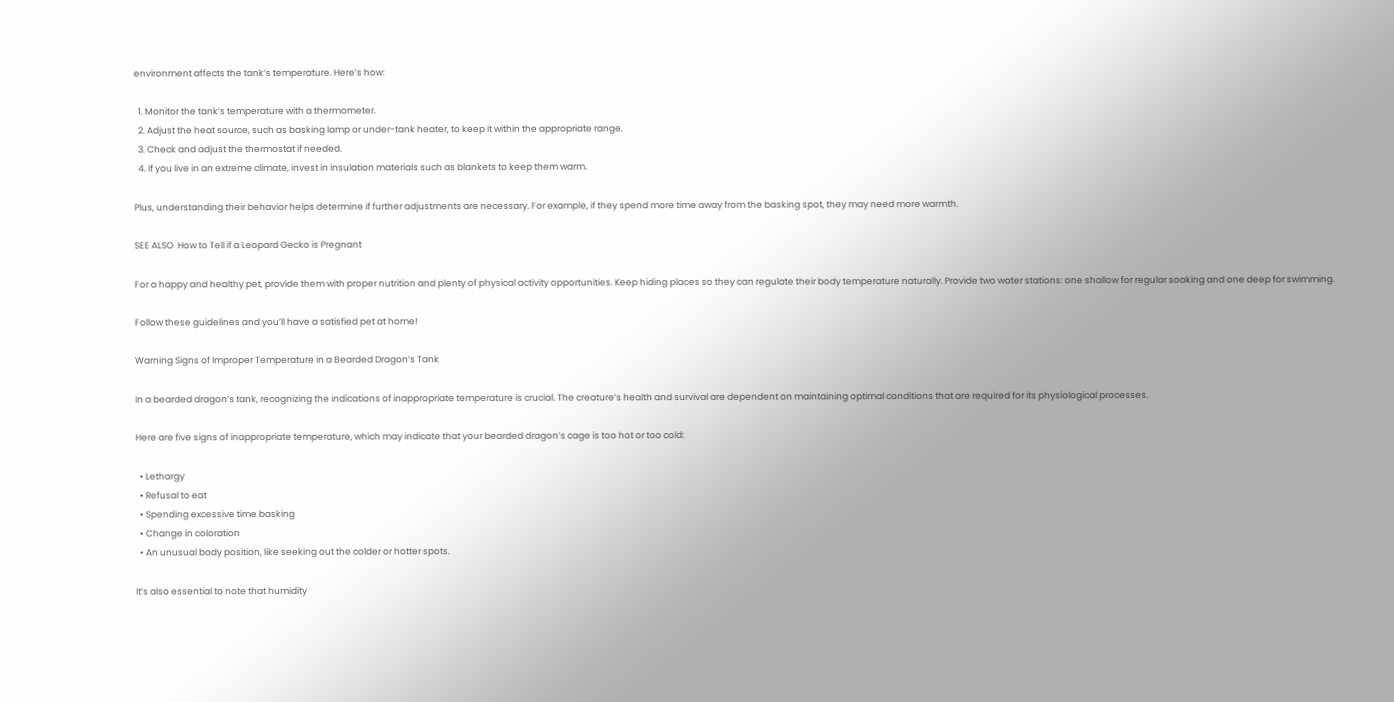environment affects the tank’s temperature. Here’s how:

  1. Monitor the tank’s temperature with a thermometer.
  2. Adjust the heat source, such as basking lamp or under-tank heater, to keep it within the appropriate range.
  3. Check and adjust the thermostat if needed.
  4. If you live in an extreme climate, invest in insulation materials such as blankets to keep them warm.

Plus, understanding their behavior helps determine if further adjustments are necessary. For example, if they spend more time away from the basking spot, they may need more warmth.

SEE ALSO  How to Tell if a Leopard Gecko is Pregnant

For a happy and healthy pet, provide them with proper nutrition and plenty of physical activity opportunities. Keep hiding places so they can regulate their body temperature naturally. Provide two water stations: one shallow for regular soaking and one deep for swimming.

Follow these guidelines and you’ll have a satisfied pet at home!

Warning Signs of Improper Temperature in a Bearded Dragon’s Tank

In a bearded dragon’s tank, recognizing the indications of inappropriate temperature is crucial. The creature’s health and survival are dependent on maintaining optimal conditions that are required for its physiological processes.

Here are five signs of inappropriate temperature, which may indicate that your bearded dragon’s cage is too hot or too cold:

  • Lethargy
  • Refusal to eat
  • Spending excessive time basking
  • Change in coloration
  • An unusual body position, like seeking out the colder or hotter spots.

It’s also essential to note that humidity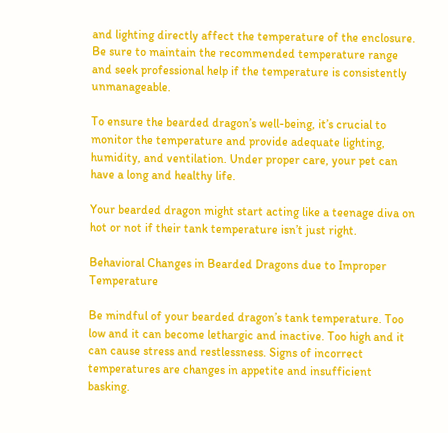and lighting directly affect the temperature of the enclosure. Be sure to maintain the recommended temperature range and seek professional help if the temperature is consistently unmanageable.

To ensure the bearded dragon’s well-being, it’s crucial to monitor the temperature and provide adequate lighting, humidity, and ventilation. Under proper care, your pet can have a long and healthy life.

Your bearded dragon might start acting like a teenage diva on hot or not if their tank temperature isn’t just right.

Behavioral Changes in Bearded Dragons due to Improper Temperature

Be mindful of your bearded dragon’s tank temperature. Too low and it can become lethargic and inactive. Too high and it can cause stress and restlessness. Signs of incorrect temperatures are changes in appetite and insufficient basking.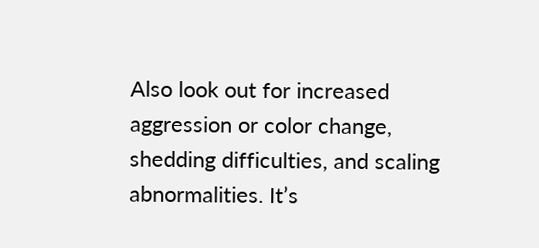Also look out for increased aggression or color change, shedding difficulties, and scaling abnormalities. It’s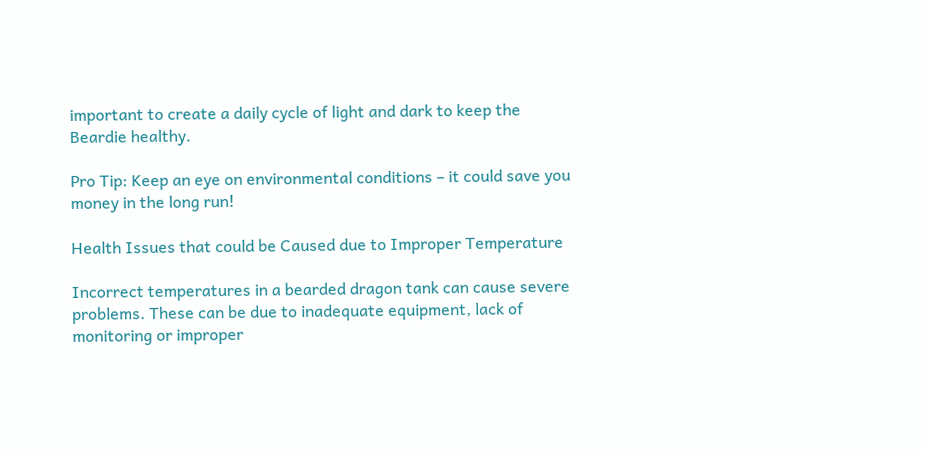important to create a daily cycle of light and dark to keep the Beardie healthy.

Pro Tip: Keep an eye on environmental conditions – it could save you money in the long run!

Health Issues that could be Caused due to Improper Temperature

Incorrect temperatures in a bearded dragon tank can cause severe problems. These can be due to inadequate equipment, lack of monitoring or improper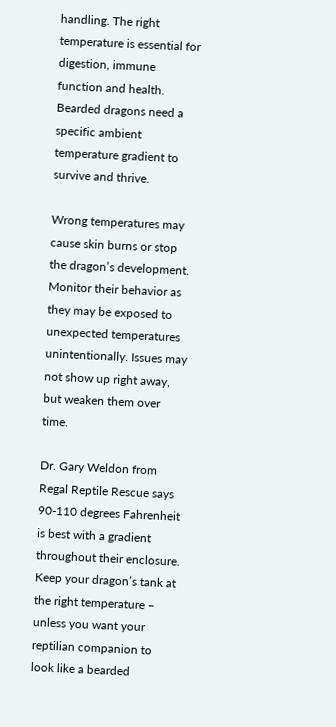handling. The right temperature is essential for digestion, immune function and health. Bearded dragons need a specific ambient temperature gradient to survive and thrive.

Wrong temperatures may cause skin burns or stop the dragon’s development. Monitor their behavior as they may be exposed to unexpected temperatures unintentionally. Issues may not show up right away, but weaken them over time.

Dr. Gary Weldon from Regal Reptile Rescue says 90-110 degrees Fahrenheit is best with a gradient throughout their enclosure. Keep your dragon’s tank at the right temperature – unless you want your reptilian companion to look like a bearded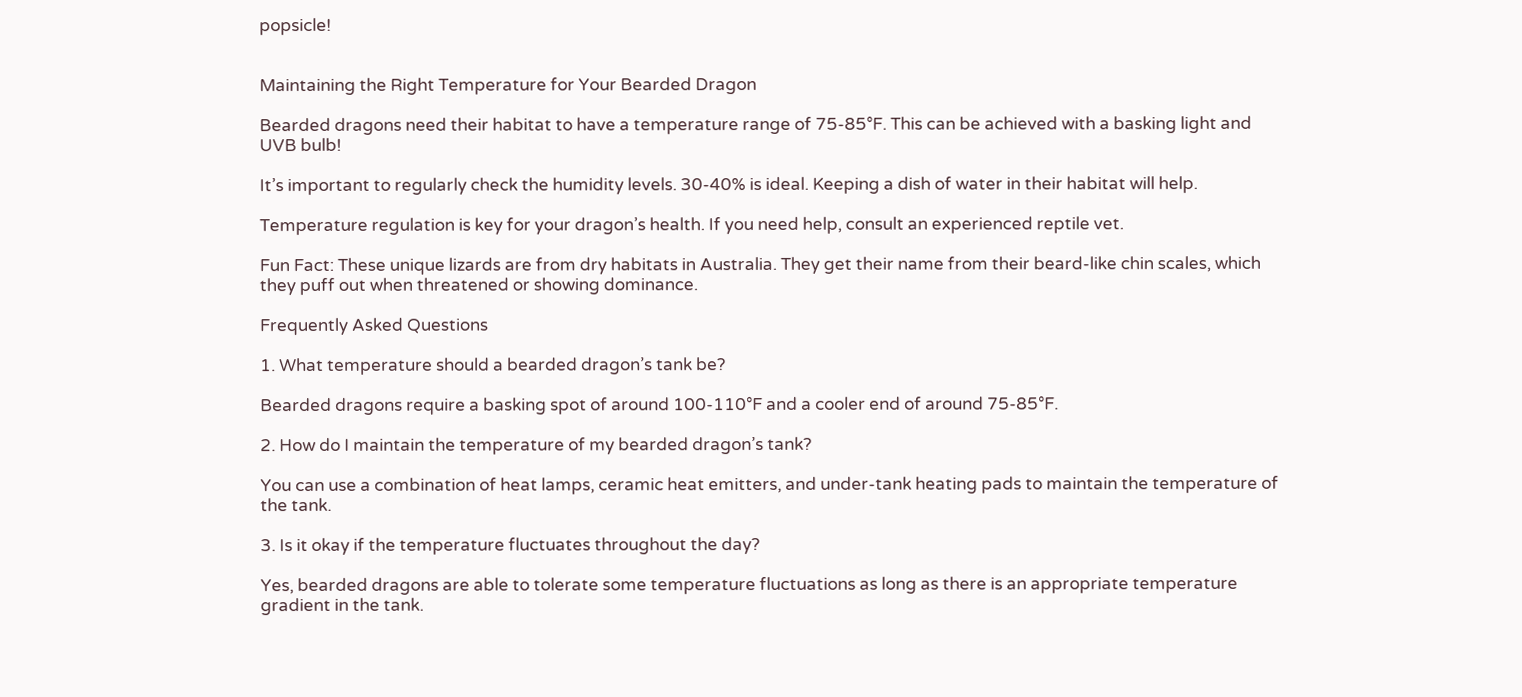popsicle!


Maintaining the Right Temperature for Your Bearded Dragon

Bearded dragons need their habitat to have a temperature range of 75-85°F. This can be achieved with a basking light and UVB bulb!

It’s important to regularly check the humidity levels. 30-40% is ideal. Keeping a dish of water in their habitat will help.

Temperature regulation is key for your dragon’s health. If you need help, consult an experienced reptile vet.

Fun Fact: These unique lizards are from dry habitats in Australia. They get their name from their beard-like chin scales, which they puff out when threatened or showing dominance.

Frequently Asked Questions

1. What temperature should a bearded dragon’s tank be?

Bearded dragons require a basking spot of around 100-110°F and a cooler end of around 75-85°F.

2. How do I maintain the temperature of my bearded dragon’s tank?

You can use a combination of heat lamps, ceramic heat emitters, and under-tank heating pads to maintain the temperature of the tank.

3. Is it okay if the temperature fluctuates throughout the day?

Yes, bearded dragons are able to tolerate some temperature fluctuations as long as there is an appropriate temperature gradient in the tank.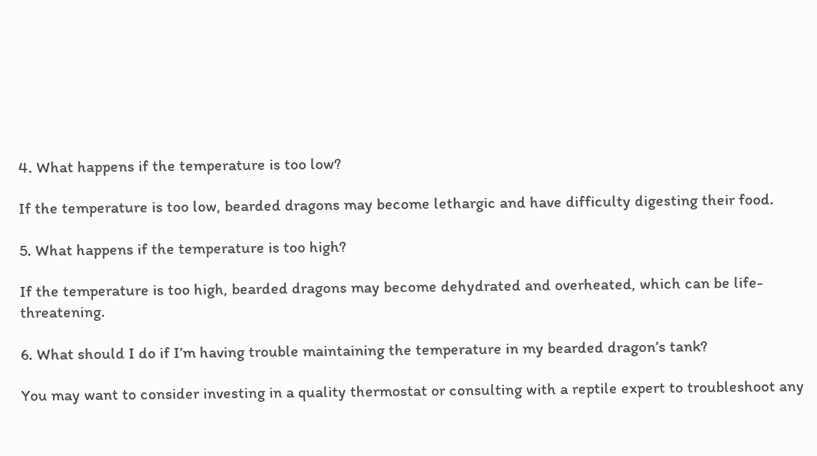4. What happens if the temperature is too low?

If the temperature is too low, bearded dragons may become lethargic and have difficulty digesting their food.

5. What happens if the temperature is too high?

If the temperature is too high, bearded dragons may become dehydrated and overheated, which can be life-threatening.

6. What should I do if I’m having trouble maintaining the temperature in my bearded dragon’s tank?

You may want to consider investing in a quality thermostat or consulting with a reptile expert to troubleshoot any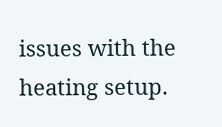issues with the heating setup.